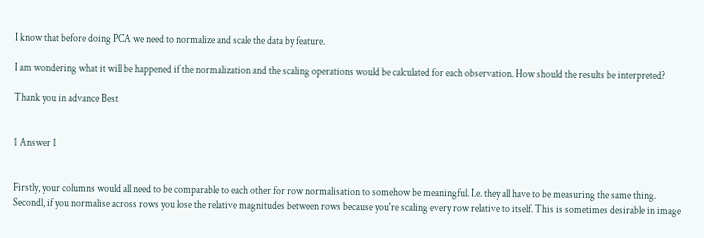I know that before doing PCA we need to normalize and scale the data by feature.

I am wondering what it will be happened if the normalization and the scaling operations would be calculated for each observation. How should the results be interpreted?

Thank you in advance Best


1 Answer 1


Firstly, your columns would all need to be comparable to each other for row normalisation to somehow be meaningful. I.e. they all have to be measuring the same thing. Secondl, if you normalise across rows you lose the relative magnitudes between rows because you're scaling every row relative to itself. This is sometimes desirable in image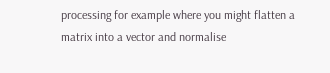processing for example where you might flatten a matrix into a vector and normalise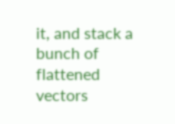it, and stack a bunch of flattened vectors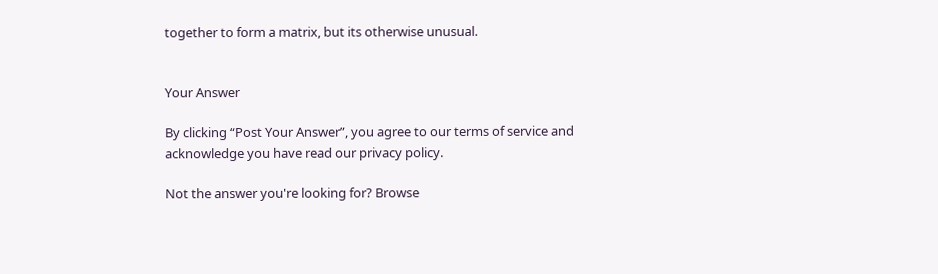together to form a matrix, but its otherwise unusual.


Your Answer

By clicking “Post Your Answer”, you agree to our terms of service and acknowledge you have read our privacy policy.

Not the answer you're looking for? Browse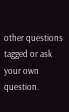other questions tagged or ask your own question.